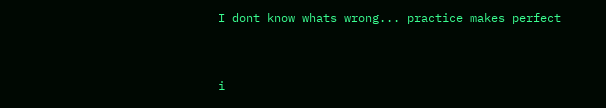I dont know whats wrong... practice makes perfect


i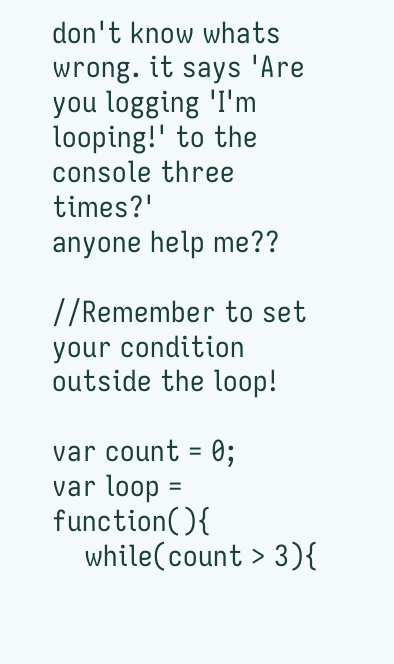don't know whats wrong. it says 'Are you logging 'I'm looping!' to the console three times?'
anyone help me??

//Remember to set your condition outside the loop!

var count = 0;
var loop = function(){
    while(count > 3){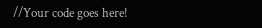//Your code goes here!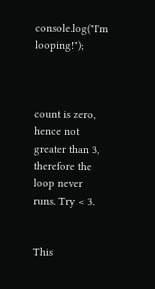console.log("I'm looping!");



count is zero, hence not greater than 3, therefore the loop never runs. Try < 3.


This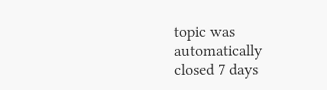topic was automatically closed 7 days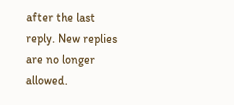after the last reply. New replies are no longer allowed.